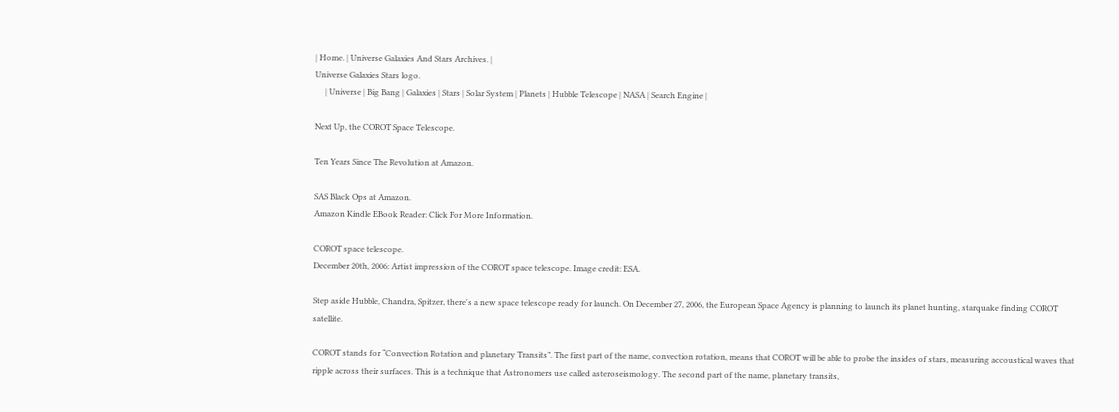| Home. | Universe Galaxies And Stars Archives. |
Universe Galaxies Stars logo.
     | Universe | Big Bang | Galaxies | Stars | Solar System | Planets | Hubble Telescope | NASA | Search Engine |

Next Up, the COROT Space Telescope.

Ten Years Since The Revolution at Amazon.

SAS Black Ops at Amazon.
Amazon Kindle EBook Reader: Click For More Information.

COROT space telescope.
December 20th, 2006: Artist impression of the COROT space telescope. Image credit: ESA.

Step aside Hubble, Chandra, Spitzer, there's a new space telescope ready for launch. On December 27, 2006, the European Space Agency is planning to launch its planet hunting, starquake finding COROT satellite.

COROT stands for “Convection Rotation and planetary Transits”. The first part of the name, convection rotation, means that COROT will be able to probe the insides of stars, measuring accoustical waves that ripple across their surfaces. This is a technique that Astronomers use called asteroseismology. The second part of the name, planetary transits,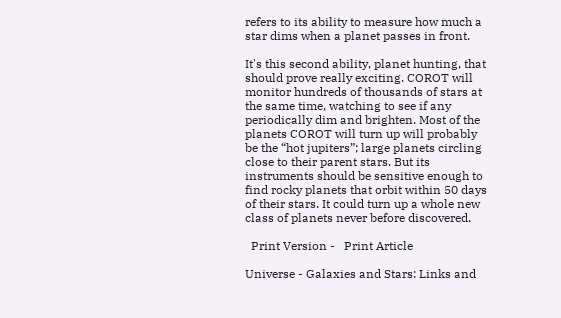refers to its ability to measure how much a star dims when a planet passes in front.

It's this second ability, planet hunting, that should prove really exciting. COROT will monitor hundreds of thousands of stars at the same time, watching to see if any periodically dim and brighten. Most of the planets COROT will turn up will probably be the “hot jupiters”; large planets circling close to their parent stars. But its instruments should be sensitive enough to find rocky planets that orbit within 50 days of their stars. It could turn up a whole new class of planets never before discovered.

  Print Version -   Print Article

Universe - Galaxies and Stars: Links and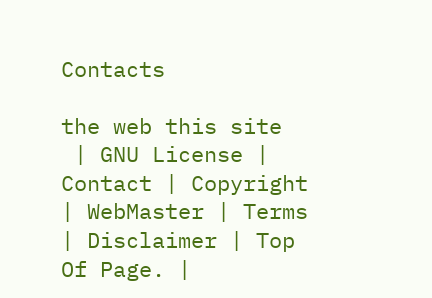Contacts

the web this site
 | GNU License | Contact | Copyright | WebMaster | Terms | Disclaimer | Top Of Page. |